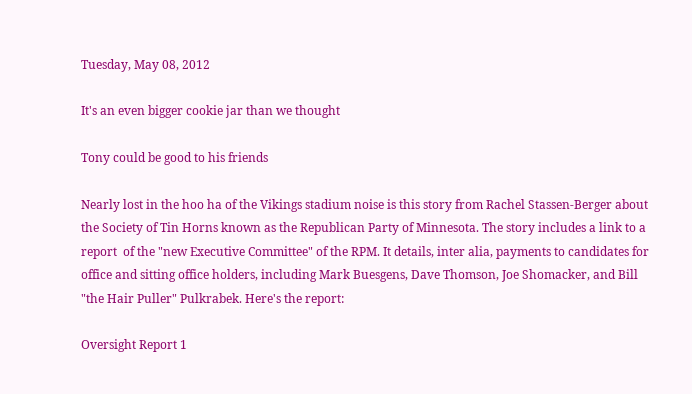Tuesday, May 08, 2012

It's an even bigger cookie jar than we thought

Tony could be good to his friends

Nearly lost in the hoo ha of the Vikings stadium noise is this story from Rachel Stassen-Berger about the Society of Tin Horns known as the Republican Party of Minnesota. The story includes a link to a report  of the "new Executive Committee" of the RPM. It details, inter alia, payments to candidates for office and sitting office holders, including Mark Buesgens, Dave Thomson, Joe Shomacker, and Bill "the Hair Puller" Pulkrabek. Here's the report:

Oversight Report 1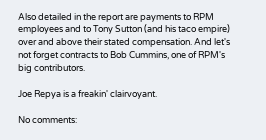Also detailed in the report are payments to RPM employees and to Tony Sutton (and his taco empire) over and above their stated compensation. And let's not forget contracts to Bob Cummins, one of RPM's big contributors.

Joe Repya is a freakin' clairvoyant.

No comments: